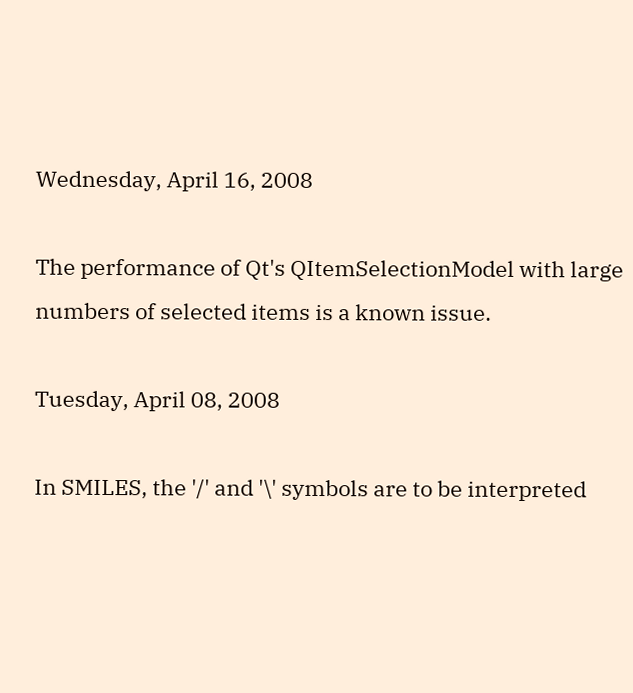Wednesday, April 16, 2008

The performance of Qt's QItemSelectionModel with large numbers of selected items is a known issue.

Tuesday, April 08, 2008

In SMILES, the '/' and '\' symbols are to be interpreted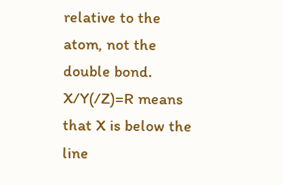relative to the atom, not the double bond. X/Y(/Z)=R means that X is below the line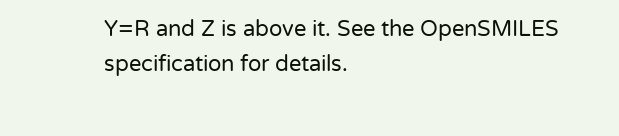Y=R and Z is above it. See the OpenSMILES specification for details.